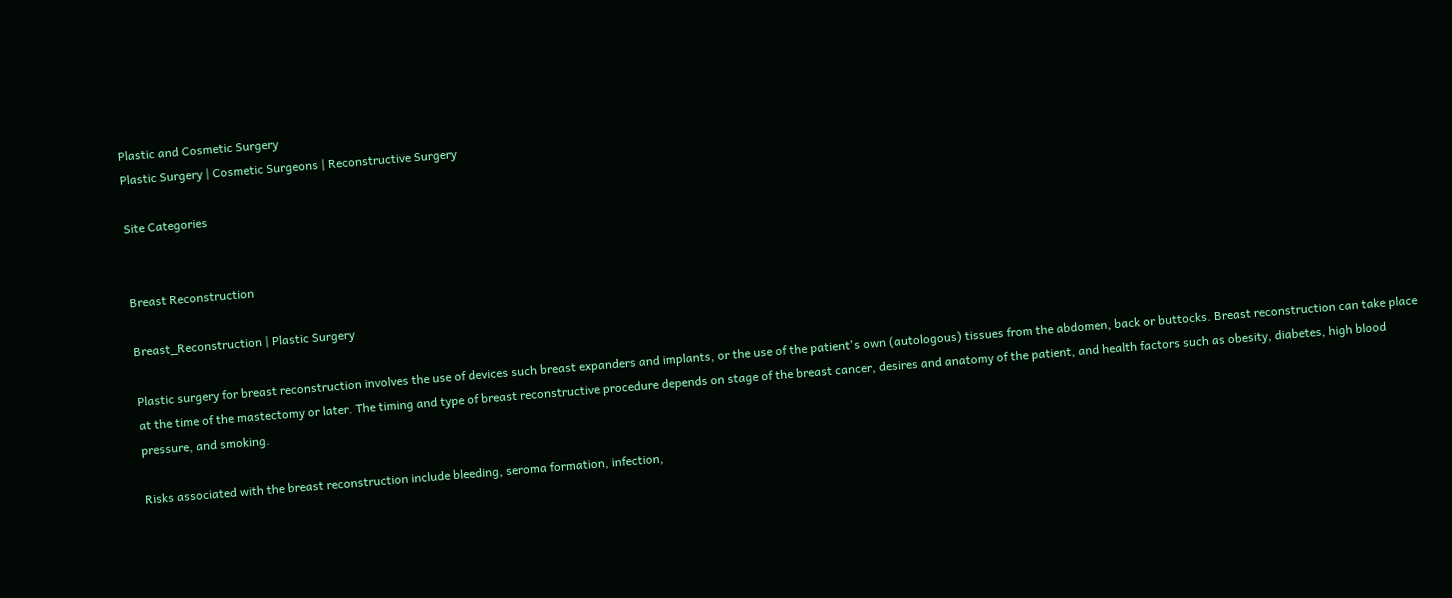Plastic and Cosmetic Surgery
Plastic Surgery | Cosmetic Surgeons | Reconstructive Surgery

Site Categories


Breast Reconstruction

Breast_Reconstruction | Plastic Surgery

Plastic surgery for breast reconstruction involves the use of devices such breast expanders and implants, or the use of the patient's own (autologous) tissues from the abdomen, back or buttocks. Breast reconstruction can take place at the time of the mastectomy or later. The timing and type of breast reconstructive procedure depends on stage of the breast cancer, desires and anatomy of the patient, and health factors such as obesity, diabetes, high blood pressure, and smoking.

Risks associated with the breast reconstruction include bleeding, seroma formation, infection,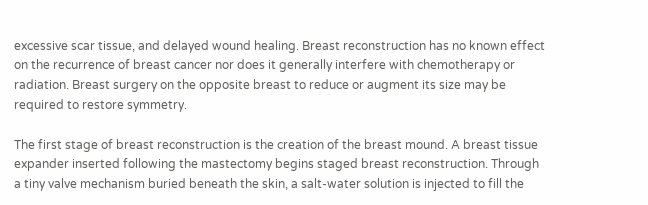excessive scar tissue, and delayed wound healing. Breast reconstruction has no known effect on the recurrence of breast cancer nor does it generally interfere with chemotherapy or radiation. Breast surgery on the opposite breast to reduce or augment its size may be required to restore symmetry.

The first stage of breast reconstruction is the creation of the breast mound. A breast tissue expander inserted following the mastectomy begins staged breast reconstruction. Through a tiny valve mechanism buried beneath the skin, a salt-water solution is injected to fill the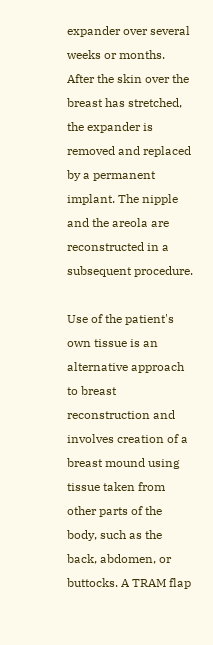expander over several weeks or months. After the skin over the breast has stretched, the expander is removed and replaced by a permanent implant. The nipple and the areola are reconstructed in a subsequent procedure.

Use of the patient's own tissue is an alternative approach to breast reconstruction and involves creation of a breast mound using tissue taken from other parts of the body, such as the back, abdomen, or buttocks. A TRAM flap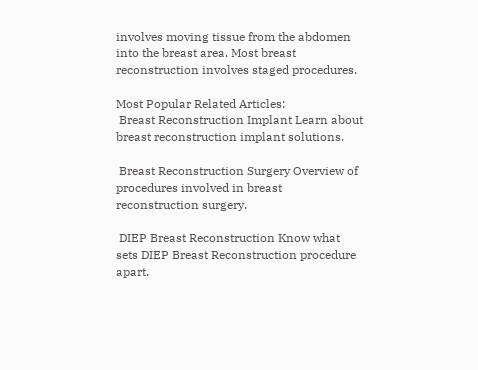involves moving tissue from the abdomen into the breast area. Most breast reconstruction involves staged procedures.

Most Popular Related Articles:
 Breast Reconstruction Implant Learn about breast reconstruction implant solutions.

 Breast Reconstruction Surgery Overview of procedures involved in breast reconstruction surgery.

 DIEP Breast Reconstruction Know what sets DIEP Breast Reconstruction procedure apart.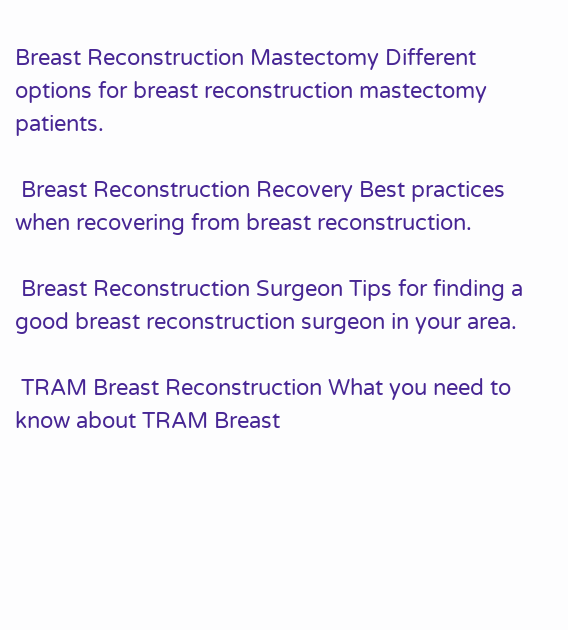Breast Reconstruction Mastectomy Different options for breast reconstruction mastectomy patients.

 Breast Reconstruction Recovery Best practices when recovering from breast reconstruction.

 Breast Reconstruction Surgeon Tips for finding a good breast reconstruction surgeon in your area.

 TRAM Breast Reconstruction What you need to know about TRAM Breast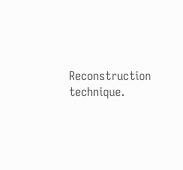Reconstruction technique.